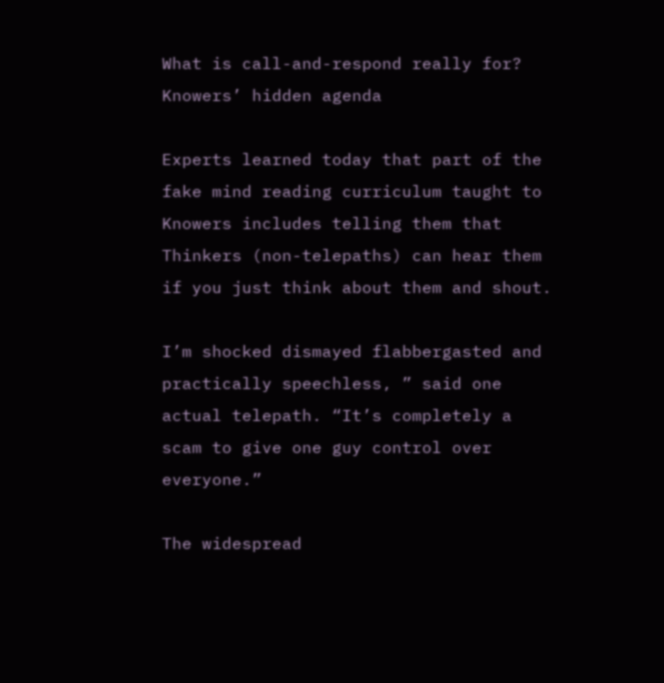What is call-and-respond really for? Knowers’ hidden agenda

Experts learned today that part of the fake mind reading curriculum taught to Knowers includes telling them that Thinkers (non-telepaths) can hear them if you just think about them and shout.

I’m shocked dismayed flabbergasted and practically speechless, ” said one actual telepath. “It’s completely a scam to give one guy control over everyone.”

The widespread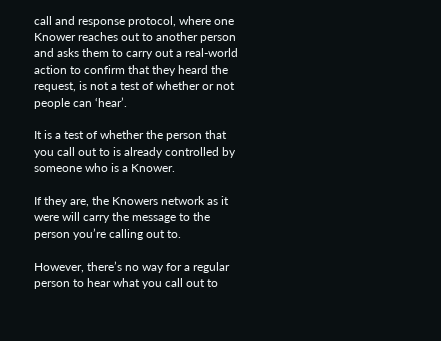call and response protocol, where one Knower reaches out to another person and asks them to carry out a real-world action to confirm that they heard the request, is not a test of whether or not people can ‘hear’.

It is a test of whether the person that you call out to is already controlled by someone who is a Knower.

If they are, the Knowers network as it were will carry the message to the person you’re calling out to.

However, there’s no way for a regular person to hear what you call out to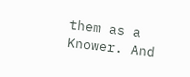them as a Knower. And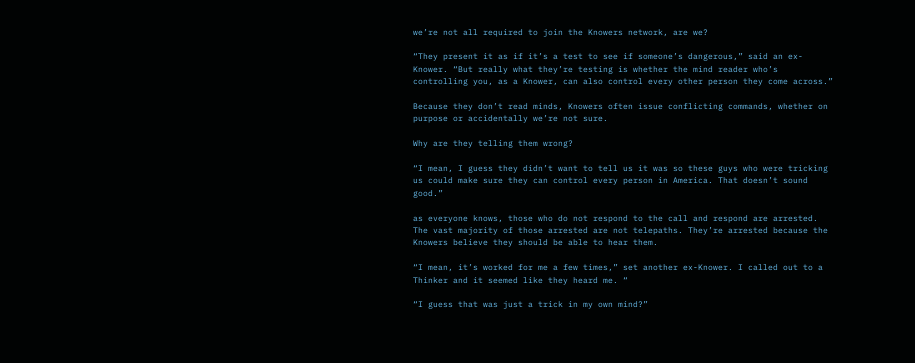we’re not all required to join the Knowers network, are we?

“They present it as if it’s a test to see if someone’s dangerous,” said an ex-Knower. “But really what they’re testing is whether the mind reader who’s controlling you, as a Knower, can also control every other person they come across.”

Because they don’t read minds, Knowers often issue conflicting commands, whether on purpose or accidentally we’re not sure.

Why are they telling them wrong?

“I mean, I guess they didn’t want to tell us it was so these guys who were tricking us could make sure they can control every person in America. That doesn’t sound good.”

as everyone knows, those who do not respond to the call and respond are arrested. The vast majority of those arrested are not telepaths. They’re arrested because the Knowers believe they should be able to hear them.

“I mean, it’s worked for me a few times,” set another ex-Knower. I called out to a Thinker and it seemed like they heard me. “

“I guess that was just a trick in my own mind?”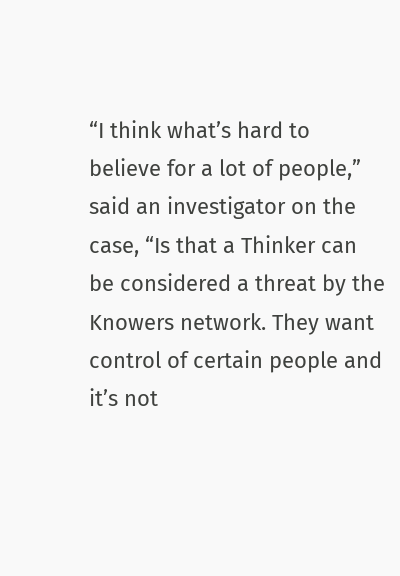“I think what’s hard to believe for a lot of people,” said an investigator on the case, “Is that a Thinker can be considered a threat by the Knowers network. They want control of certain people and it’s not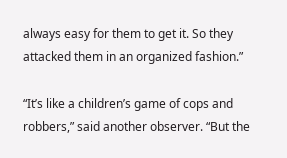always easy for them to get it. So they attacked them in an organized fashion.”

“It’s like a children’s game of cops and robbers,” said another observer. “But the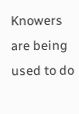Knowers are being used to do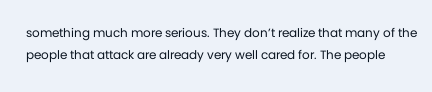something much more serious. They don’t realize that many of the people that attack are already very well cared for. The people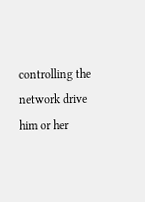controlling the network drive him or her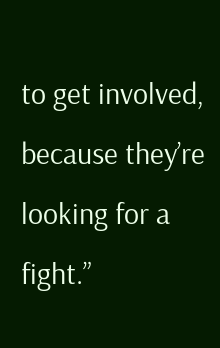to get involved, because they’re looking for a fight.”